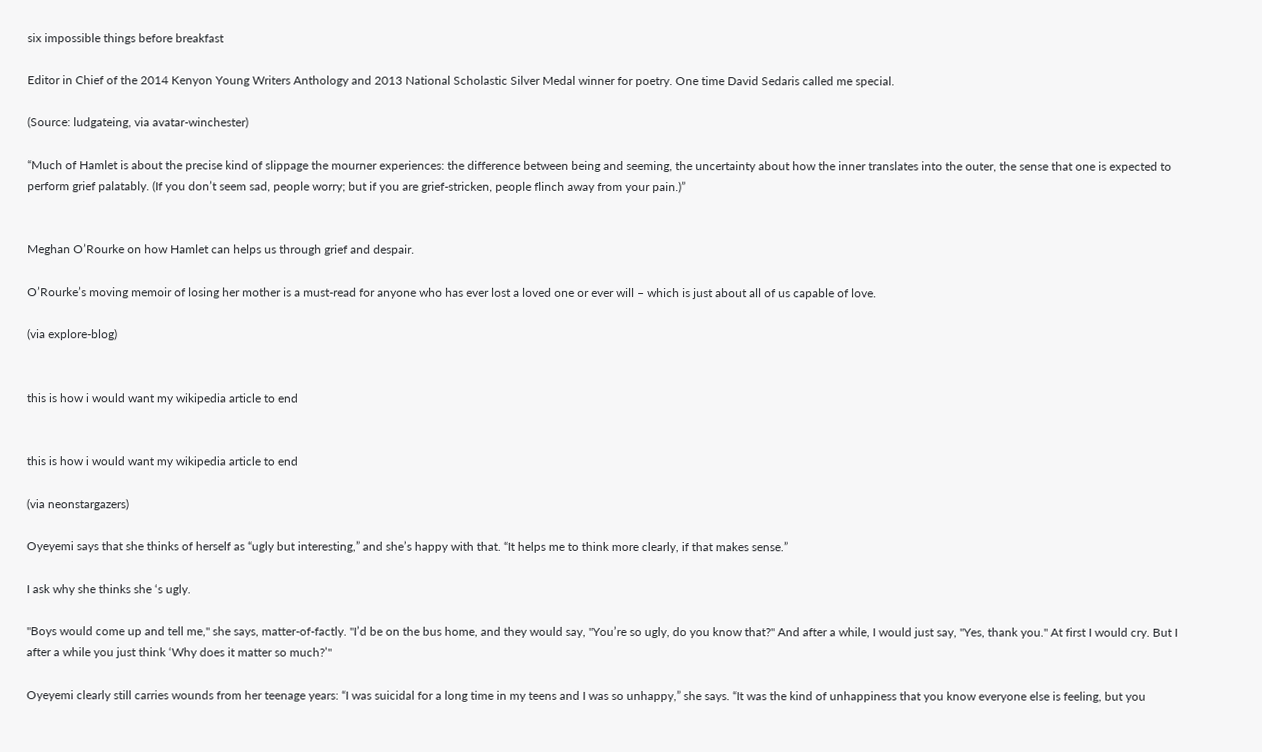six impossible things before breakfast

Editor in Chief of the 2014 Kenyon Young Writers Anthology and 2013 National Scholastic Silver Medal winner for poetry. One time David Sedaris called me special.

(Source: ludgateing, via avatar-winchester)

“Much of Hamlet is about the precise kind of slippage the mourner experiences: the difference between being and seeming, the uncertainty about how the inner translates into the outer, the sense that one is expected to perform grief palatably. (If you don’t seem sad, people worry; but if you are grief-stricken, people flinch away from your pain.)”


Meghan O’Rourke on how Hamlet can helps us through grief and despair.

O’Rourke’s moving memoir of losing her mother is a must-read for anyone who has ever lost a loved one or ever will – which is just about all of us capable of love.

(via explore-blog)


this is how i would want my wikipedia article to end


this is how i would want my wikipedia article to end

(via neonstargazers)

Oyeyemi says that she thinks of herself as “ugly but interesting,” and she’s happy with that. “It helps me to think more clearly, if that makes sense.”

I ask why she thinks she ‘s ugly.

"Boys would come up and tell me," she says, matter-of-factly. "I’d be on the bus home, and they would say, "You’re so ugly, do you know that?" And after a while, I would just say, "Yes, thank you." At first I would cry. But I after a while you just think ‘Why does it matter so much?’"

Oyeyemi clearly still carries wounds from her teenage years: “I was suicidal for a long time in my teens and I was so unhappy,” she says. “It was the kind of unhappiness that you know everyone else is feeling, but you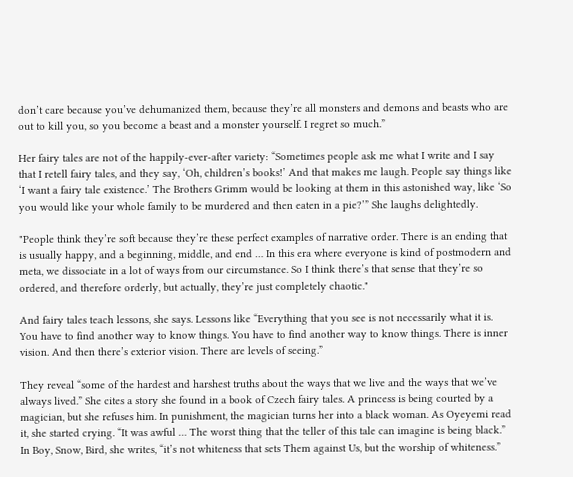don’t care because you’ve dehumanized them, because they’re all monsters and demons and beasts who are out to kill you, so you become a beast and a monster yourself. I regret so much.”

Her fairy tales are not of the happily-ever-after variety: “Sometimes people ask me what I write and I say that I retell fairy tales, and they say, ‘Oh, children’s books!’ And that makes me laugh. People say things like ‘I want a fairy tale existence.’ The Brothers Grimm would be looking at them in this astonished way, like ‘So you would like your whole family to be murdered and then eaten in a pie?’” She laughs delightedly.

"People think they’re soft because they’re these perfect examples of narrative order. There is an ending that is usually happy, and a beginning, middle, and end … In this era where everyone is kind of postmodern and meta, we dissociate in a lot of ways from our circumstance. So I think there’s that sense that they’re so ordered, and therefore orderly, but actually, they’re just completely chaotic."

And fairy tales teach lessons, she says. Lessons like “Everything that you see is not necessarily what it is. You have to find another way to know things. You have to find another way to know things. There is inner vision. And then there’s exterior vision. There are levels of seeing.”

They reveal “some of the hardest and harshest truths about the ways that we live and the ways that we’ve always lived.” She cites a story she found in a book of Czech fairy tales. A princess is being courted by a magician, but she refuses him. In punishment, the magician turns her into a black woman. As Oyeyemi read it, she started crying. “It was awful … The worst thing that the teller of this tale can imagine is being black.” In Boy, Snow, Bird, she writes, “it’s not whiteness that sets Them against Us, but the worship of whiteness.”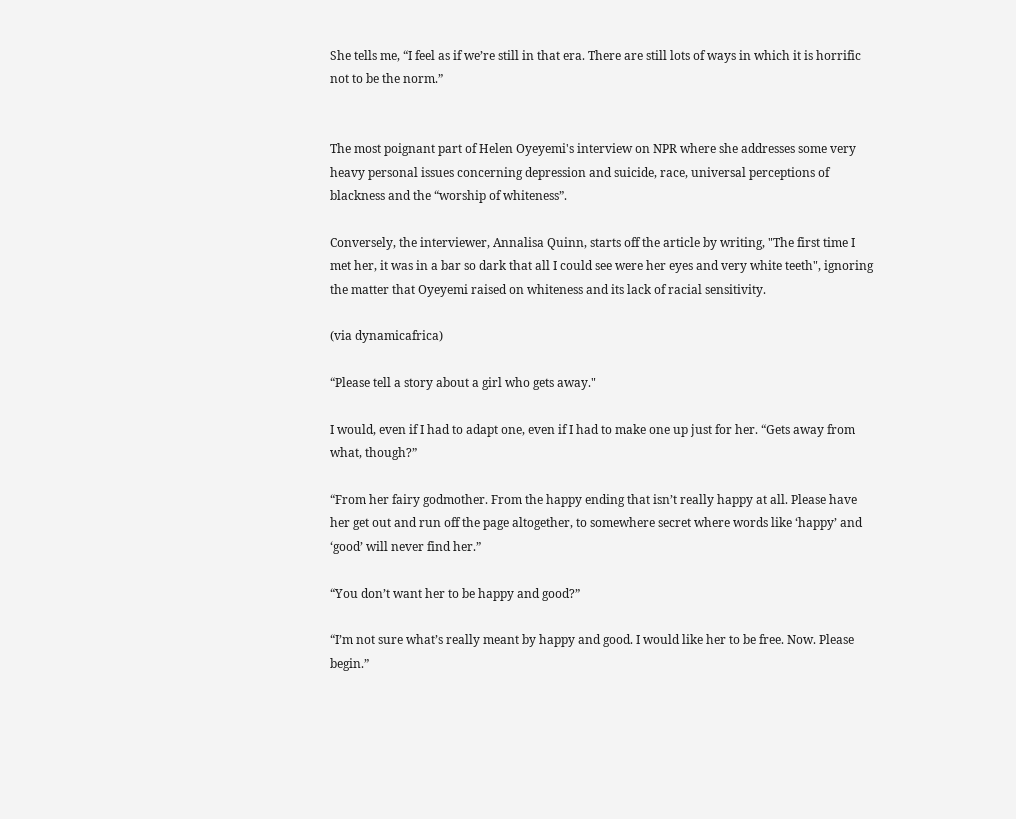She tells me, “I feel as if we’re still in that era. There are still lots of ways in which it is horrific not to be the norm.”


The most poignant part of Helen Oyeyemi's interview on NPR where she addresses some very heavy personal issues concerning depression and suicide, race, universal perceptions of blackness and the “worship of whiteness”.

Conversely, the interviewer, Annalisa Quinn, starts off the article by writing, "The first time I met her, it was in a bar so dark that all I could see were her eyes and very white teeth", ignoring the matter that Oyeyemi raised on whiteness and its lack of racial sensitivity.

(via dynamicafrica)

“Please tell a story about a girl who gets away."

I would, even if I had to adapt one, even if I had to make one up just for her. “Gets away from what, though?”

“From her fairy godmother. From the happy ending that isn’t really happy at all. Please have her get out and run off the page altogether, to somewhere secret where words like ‘happy’ and ‘good’ will never find her.”

“You don’t want her to be happy and good?”

“I’m not sure what’s really meant by happy and good. I would like her to be free. Now. Please begin.”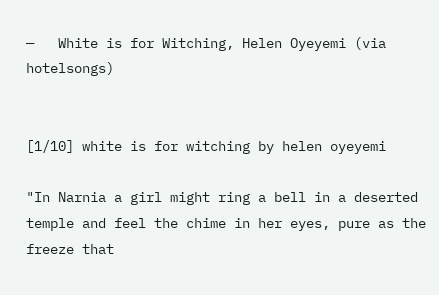—   White is for Witching, Helen Oyeyemi (via hotelsongs)


[1/10] white is for witching by helen oyeyemi

"In Narnia a girl might ring a bell in a deserted temple and feel the chime in her eyes, pure as the freeze that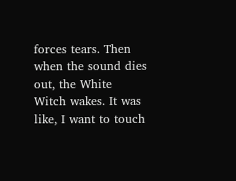forces tears. Then when the sound dies out, the White Witch wakes. It was like, I want to touch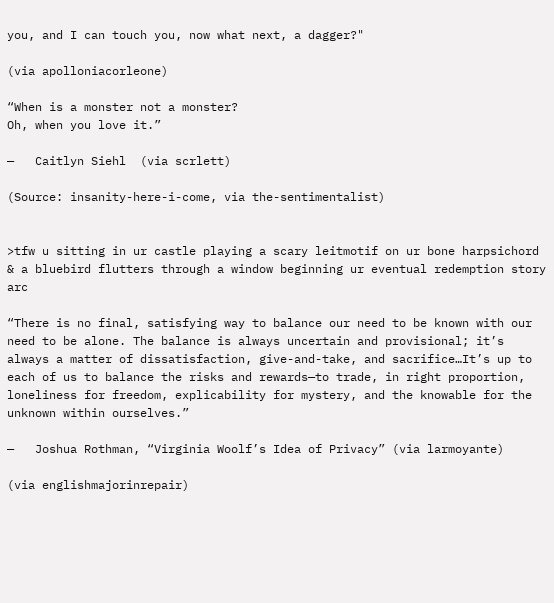you, and I can touch you, now what next, a dagger?"

(via apolloniacorleone)

“When is a monster not a monster?
Oh, when you love it.”

—   Caitlyn Siehl  (via scrlett)

(Source: insanity-here-i-come, via the-sentimentalist)


>tfw u sitting in ur castle playing a scary leitmotif on ur bone harpsichord & a bluebird flutters through a window beginning ur eventual redemption story arc

“There is no final, satisfying way to balance our need to be known with our need to be alone. The balance is always uncertain and provisional; it’s always a matter of dissatisfaction, give-and-take, and sacrifice…It’s up to each of us to balance the risks and rewards—to trade, in right proportion, loneliness for freedom, explicability for mystery, and the knowable for the unknown within ourselves.”

—   Joshua Rothman, “Virginia Woolf’s Idea of Privacy” (via larmoyante)

(via englishmajorinrepair)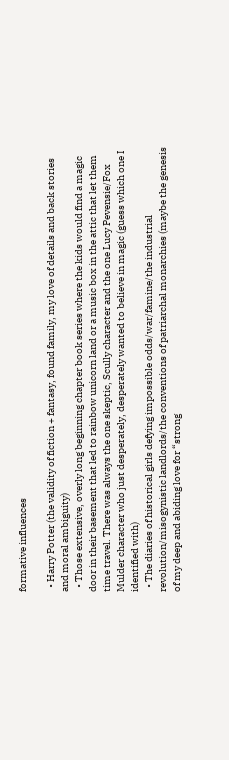formative influences

  • Harry Potter (the validity of fiction + fantasy, found family, my love of details and back stories and moral ambiguity)
  • Those extensive, overly long beginning chapter book series where the kids would find a magic door in their basement that led to rainbow unicorn land or a music box in the attic that let them time travel. There was always the one skeptic, Scully character and the one Lucy Pevensie/Fox Mulder character who just desperately, desperately wanted to believe in magic (guess which one I identified with)
  • The diaries of historical girls defying impossible odds/war/famine/the industrial revolution/misogynistic landlords/the conventions of patriarchal monarchies (maybe the genesis of my deep and abiding love for “strong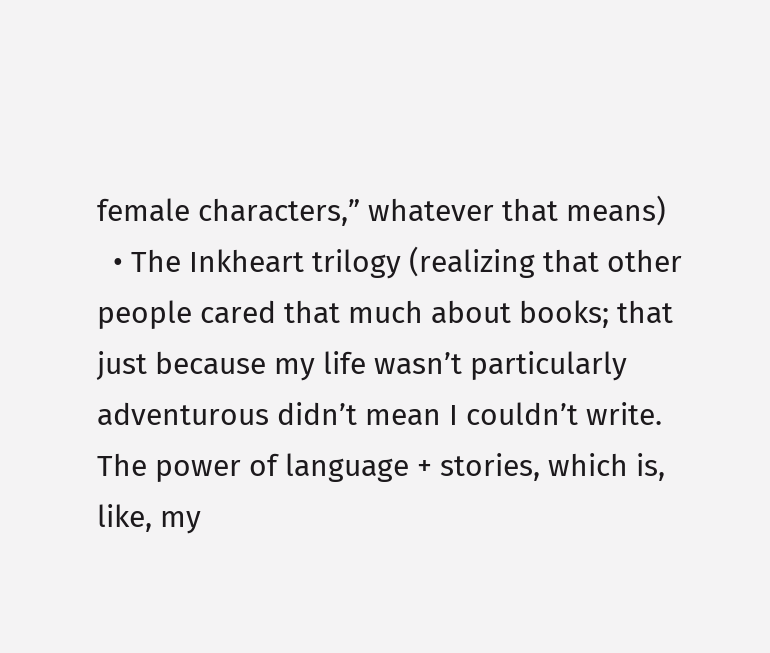female characters,” whatever that means)
  • The Inkheart trilogy (realizing that other people cared that much about books; that just because my life wasn’t particularly adventurous didn’t mean I couldn’t write. The power of language + stories, which is, like, my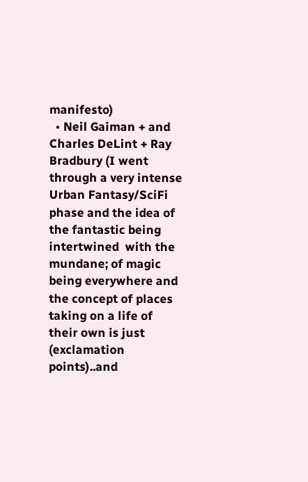manifesto)
  • Neil Gaiman + and Charles DeLint + Ray Bradbury (I went through a very intense Urban Fantasy/SciFi phase and the idea of the fantastic being intertwined  with the mundane; of magic being everywhere and the concept of places taking on a life of their own is just (exclamation points)..and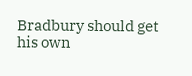Bradbury should get his own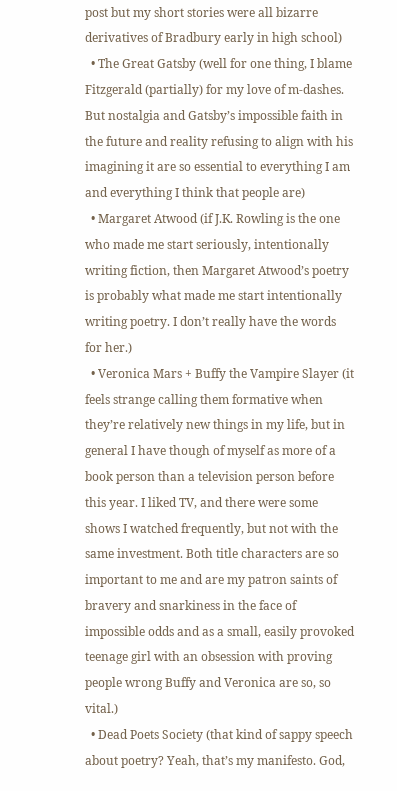post but my short stories were all bizarre derivatives of Bradbury early in high school)
  • The Great Gatsby (well for one thing, I blame Fitzgerald (partially) for my love of m-dashes. But nostalgia and Gatsby’s impossible faith in the future and reality refusing to align with his imagining it are so essential to everything I am and everything I think that people are)
  • Margaret Atwood (if J.K. Rowling is the one who made me start seriously, intentionally writing fiction, then Margaret Atwood’s poetry is probably what made me start intentionally writing poetry. I don’t really have the words for her.)
  • Veronica Mars + Buffy the Vampire Slayer (it feels strange calling them formative when they’re relatively new things in my life, but in general I have though of myself as more of a book person than a television person before this year. I liked TV, and there were some shows I watched frequently, but not with the same investment. Both title characters are so important to me and are my patron saints of bravery and snarkiness in the face of impossible odds and as a small, easily provoked teenage girl with an obsession with proving people wrong Buffy and Veronica are so, so vital.)
  • Dead Poets Society (that kind of sappy speech about poetry? Yeah, that’s my manifesto. God,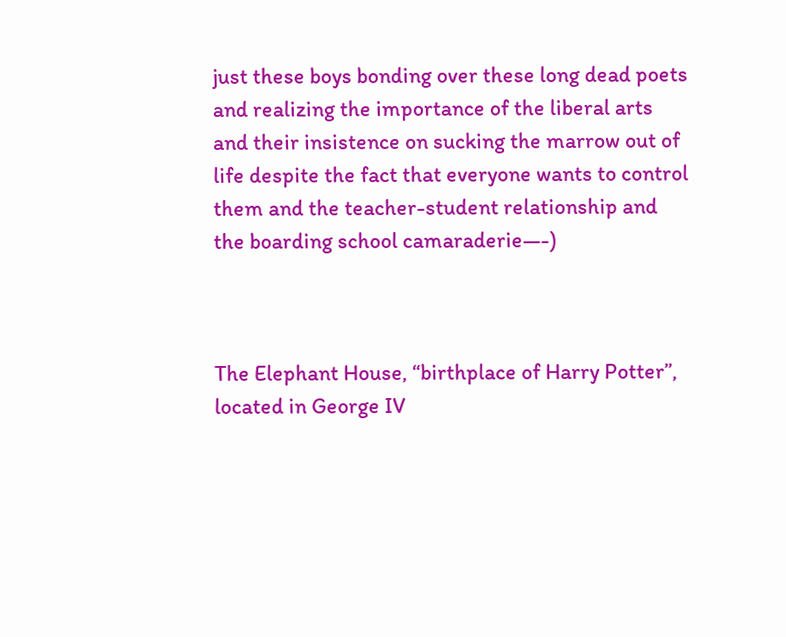just these boys bonding over these long dead poets and realizing the importance of the liberal arts and their insistence on sucking the marrow out of life despite the fact that everyone wants to control them and the teacher-student relationship and the boarding school camaraderie—-)



The Elephant House, “birthplace of Harry Potter”, located in George IV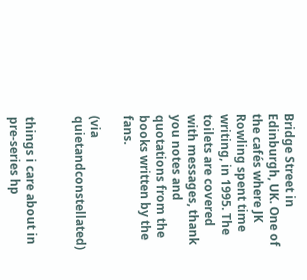Bridge Street in Edinburgh, UK. One of the cafés where JK Rowling spent time writing, in 1995. The toilets are covered with messages, thank you notes and quotations from the books written by the fans.

(via quietandconstellated)


things i care about in pre-series hp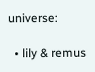universe:

  • lily & remus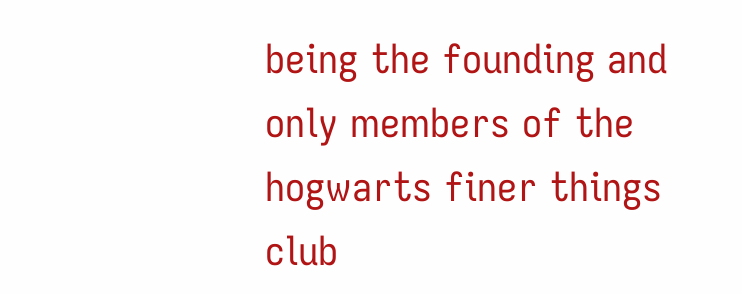being the founding and only members of the hogwarts finer things club